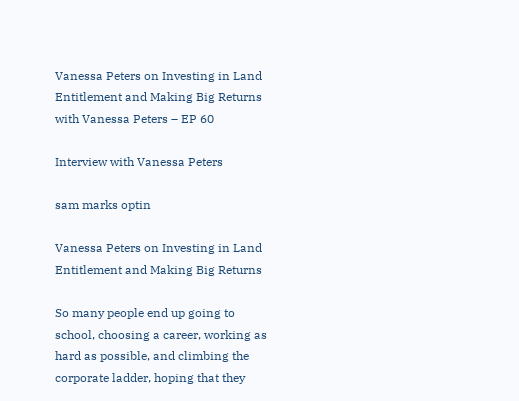Vanessa Peters on Investing in Land Entitlement and Making Big Returns with Vanessa Peters – EP 60

Interview with Vanessa Peters

sam marks optin

Vanessa Peters on Investing in Land Entitlement and Making Big Returns

So many people end up going to school, choosing a career, working as hard as possible, and climbing the corporate ladder, hoping that they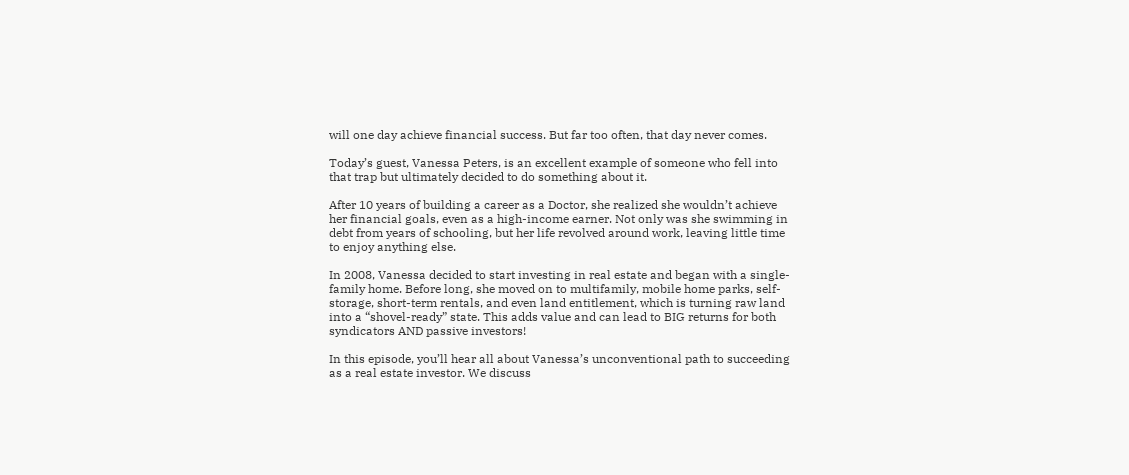will one day achieve financial success. But far too often, that day never comes.

Today’s guest, Vanessa Peters, is an excellent example of someone who fell into that trap but ultimately decided to do something about it.

After 10 years of building a career as a Doctor, she realized she wouldn’t achieve her financial goals, even as a high-income earner. Not only was she swimming in debt from years of schooling, but her life revolved around work, leaving little time to enjoy anything else.

In 2008, Vanessa decided to start investing in real estate and began with a single-family home. Before long, she moved on to multifamily, mobile home parks, self-storage, short-term rentals, and even land entitlement, which is turning raw land into a “shovel-ready” state. This adds value and can lead to BIG returns for both syndicators AND passive investors!

In this episode, you’ll hear all about Vanessa’s unconventional path to succeeding as a real estate investor. We discuss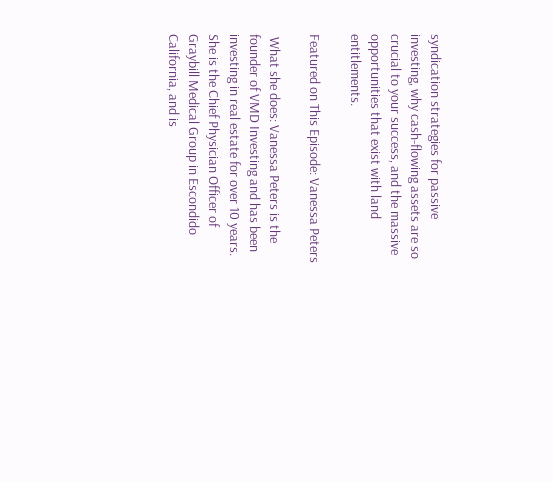syndication strategies for passive investing, why cash-flowing assets are so crucial to your success, and the massive opportunities that exist with land entitlements.

Featured on This Episode: Vanessa Peters

 What she does: Vanessa Peters is the founder of VMD Investing and has been investing in real estate for over 10 years. She is the Chief Physician Officer of Graybill Medical Group in Escondido California, and is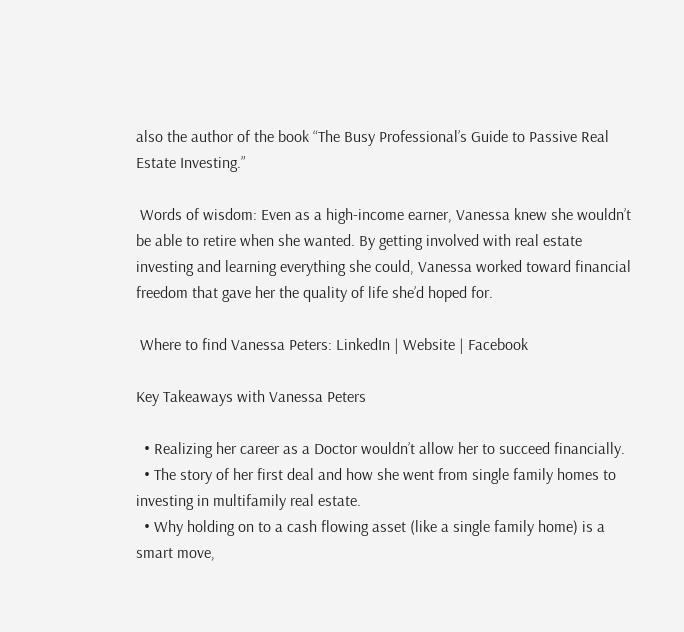also the author of the book “The Busy Professional’s Guide to Passive Real Estate Investing.”

 Words of wisdom: Even as a high-income earner, Vanessa knew she wouldn’t be able to retire when she wanted. By getting involved with real estate investing and learning everything she could, Vanessa worked toward financial freedom that gave her the quality of life she’d hoped for.

 Where to find Vanessa Peters: LinkedIn | Website | Facebook

Key Takeaways with Vanessa Peters

  • Realizing her career as a Doctor wouldn’t allow her to succeed financially.
  • The story of her first deal and how she went from single family homes to investing in multifamily real estate.
  • Why holding on to a cash flowing asset (like a single family home) is a smart move,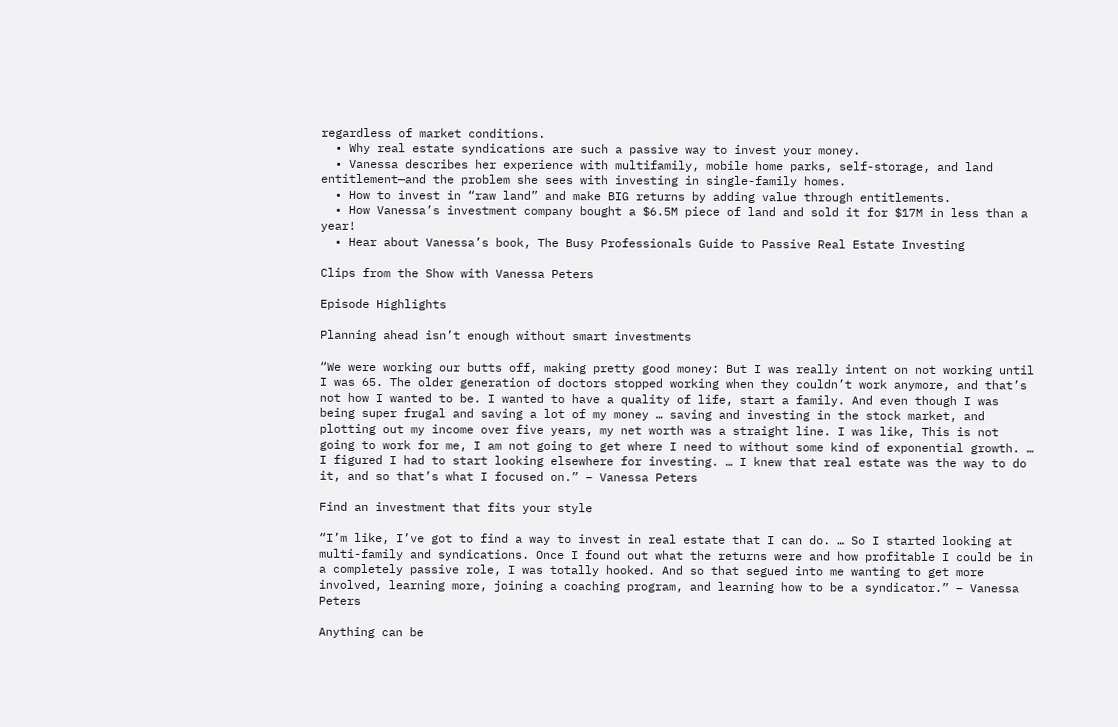regardless of market conditions.
  • Why real estate syndications are such a passive way to invest your money.
  • Vanessa describes her experience with multifamily, mobile home parks, self-storage, and land entitlement—and the problem she sees with investing in single-family homes.
  • How to invest in “raw land” and make BIG returns by adding value through entitlements.
  • How Vanessa’s investment company bought a $6.5M piece of land and sold it for $17M in less than a year!
  • Hear about Vanessa’s book, The Busy Professionals Guide to Passive Real Estate Investing

Clips from the Show with Vanessa Peters

Episode Highlights

Planning ahead isn’t enough without smart investments

“We were working our butts off, making pretty good money: But I was really intent on not working until I was 65. The older generation of doctors stopped working when they couldn’t work anymore, and that’s not how I wanted to be. I wanted to have a quality of life, start a family. And even though I was being super frugal and saving a lot of my money … saving and investing in the stock market, and plotting out my income over five years, my net worth was a straight line. I was like, This is not going to work for me, I am not going to get where I need to without some kind of exponential growth. … I figured I had to start looking elsewhere for investing. … I knew that real estate was the way to do it, and so that’s what I focused on.” – Vanessa Peters

Find an investment that fits your style

“I’m like, I’ve got to find a way to invest in real estate that I can do. … So I started looking at multi-family and syndications. Once I found out what the returns were and how profitable I could be in a completely passive role, I was totally hooked. And so that segued into me wanting to get more involved, learning more, joining a coaching program, and learning how to be a syndicator.” – Vanessa Peters

Anything can be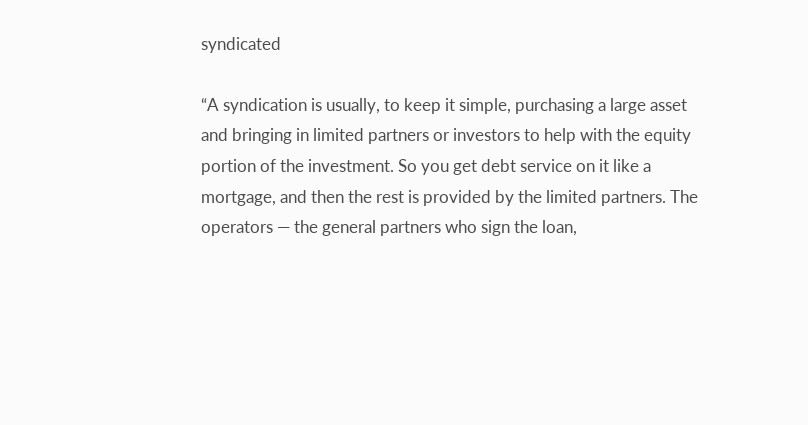syndicated

“A syndication is usually, to keep it simple, purchasing a large asset and bringing in limited partners or investors to help with the equity portion of the investment. So you get debt service on it like a mortgage, and then the rest is provided by the limited partners. The operators — the general partners who sign the loan,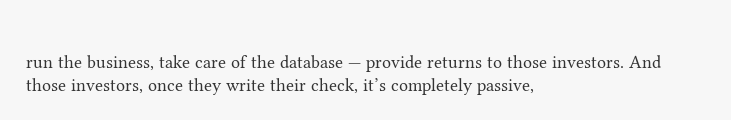run the business, take care of the database — provide returns to those investors. And those investors, once they write their check, it’s completely passive,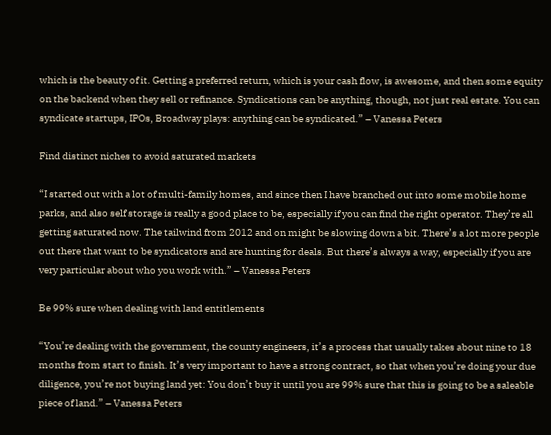which is the beauty of it. Getting a preferred return, which is your cash flow, is awesome, and then some equity on the backend when they sell or refinance. Syndications can be anything, though, not just real estate. You can syndicate startups, IPOs, Broadway plays: anything can be syndicated.” – Vanessa Peters

Find distinct niches to avoid saturated markets

“I started out with a lot of multi-family homes, and since then I have branched out into some mobile home parks, and also self storage is really a good place to be, especially if you can find the right operator. They’re all getting saturated now. The tailwind from 2012 and on might be slowing down a bit. There’s a lot more people out there that want to be syndicators and are hunting for deals. But there’s always a way, especially if you are very particular about who you work with.” – Vanessa Peters

Be 99% sure when dealing with land entitlements

“You’re dealing with the government, the county engineers, it’s a process that usually takes about nine to 18 months from start to finish. It’s very important to have a strong contract, so that when you’re doing your due diligence, you’re not buying land yet: You don’t buy it until you are 99% sure that this is going to be a saleable piece of land.” – Vanessa Peters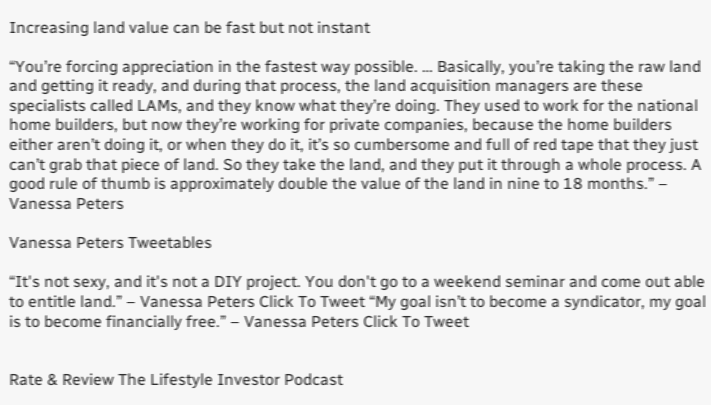Increasing land value can be fast but not instant

“You’re forcing appreciation in the fastest way possible. … Basically, you’re taking the raw land and getting it ready, and during that process, the land acquisition managers are these specialists called LAMs, and they know what they’re doing. They used to work for the national home builders, but now they’re working for private companies, because the home builders either aren’t doing it, or when they do it, it’s so cumbersome and full of red tape that they just can’t grab that piece of land. So they take the land, and they put it through a whole process. A good rule of thumb is approximately double the value of the land in nine to 18 months.” – Vanessa Peters

Vanessa Peters Tweetables

“It's not sexy, and it's not a DIY project. You don't go to a weekend seminar and come out able to entitle land.” – Vanessa Peters Click To Tweet “My goal isn’t to become a syndicator, my goal is to become financially free.” – Vanessa Peters Click To Tweet


Rate & Review The Lifestyle Investor Podcast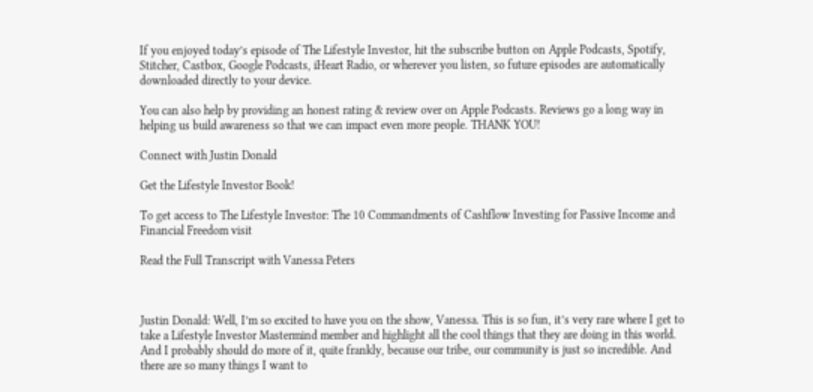If you enjoyed today’s episode of The Lifestyle Investor, hit the subscribe button on Apple Podcasts, Spotify, Stitcher, Castbox, Google Podcasts, iHeart Radio, or wherever you listen, so future episodes are automatically downloaded directly to your device.

You can also help by providing an honest rating & review over on Apple Podcasts. Reviews go a long way in helping us build awareness so that we can impact even more people. THANK YOU!

Connect with Justin Donald

Get the Lifestyle Investor Book!

To get access to The Lifestyle Investor: The 10 Commandments of Cashflow Investing for Passive Income and Financial Freedom visit

Read the Full Transcript with Vanessa Peters



Justin Donald: Well, I’m so excited to have you on the show, Vanessa. This is so fun, it’s very rare where I get to take a Lifestyle Investor Mastermind member and highlight all the cool things that they are doing in this world. And I probably should do more of it, quite frankly, because our tribe, our community is just so incredible. And there are so many things I want to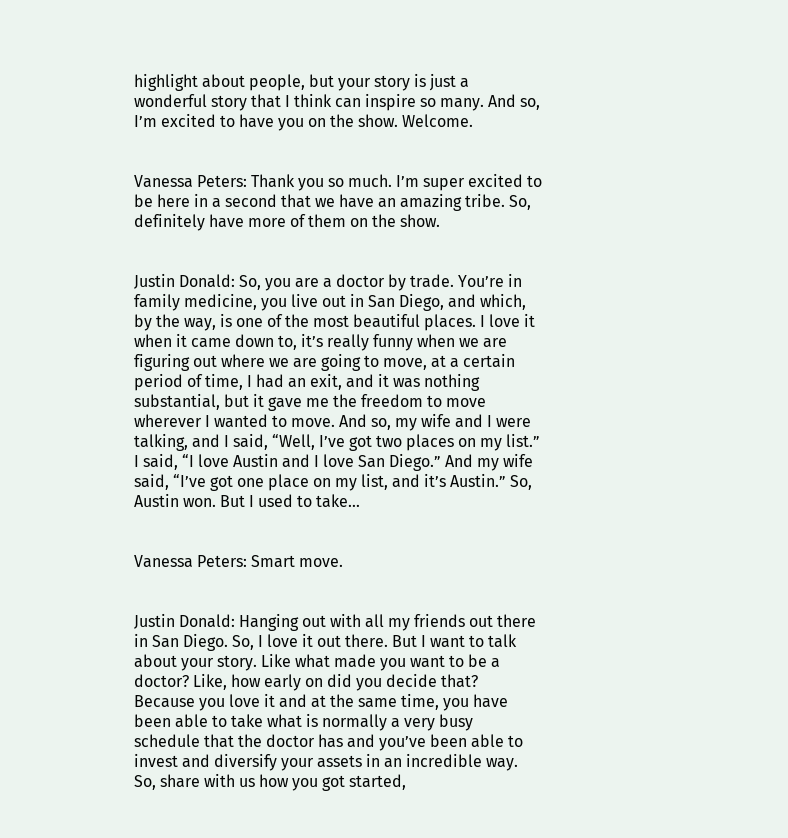highlight about people, but your story is just a wonderful story that I think can inspire so many. And so, I’m excited to have you on the show. Welcome.


Vanessa Peters: Thank you so much. I’m super excited to be here in a second that we have an amazing tribe. So, definitely have more of them on the show.


Justin Donald: So, you are a doctor by trade. You’re in family medicine, you live out in San Diego, and which, by the way, is one of the most beautiful places. I love it when it came down to, it’s really funny when we are figuring out where we are going to move, at a certain period of time, I had an exit, and it was nothing substantial, but it gave me the freedom to move wherever I wanted to move. And so, my wife and I were talking, and I said, “Well, I’ve got two places on my list.” I said, “I love Austin and I love San Diego.” And my wife said, “I’ve got one place on my list, and it’s Austin.” So, Austin won. But I used to take…


Vanessa Peters: Smart move.


Justin Donald: Hanging out with all my friends out there in San Diego. So, I love it out there. But I want to talk about your story. Like what made you want to be a doctor? Like, how early on did you decide that? Because you love it and at the same time, you have been able to take what is normally a very busy schedule that the doctor has and you’ve been able to invest and diversify your assets in an incredible way. So, share with us how you got started,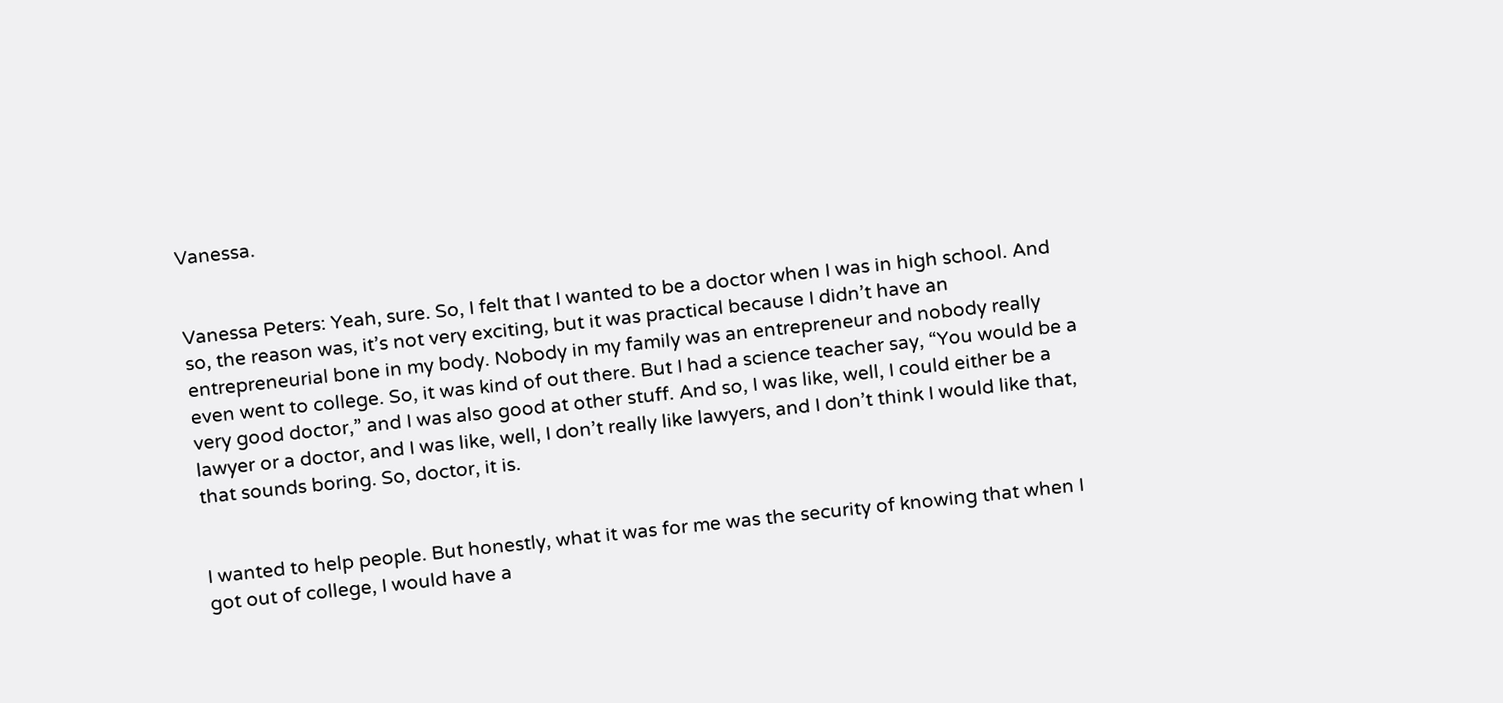Vanessa.


Vanessa Peters: Yeah, sure. So, I felt that I wanted to be a doctor when I was in high school. And so, the reason was, it’s not very exciting, but it was practical because I didn’t have an entrepreneurial bone in my body. Nobody in my family was an entrepreneur and nobody really even went to college. So, it was kind of out there. But I had a science teacher say, “You would be a very good doctor,” and I was also good at other stuff. And so, I was like, well, I could either be a lawyer or a doctor, and I was like, well, I don’t really like lawyers, and I don’t think I would like that, that sounds boring. So, doctor, it is.


I wanted to help people. But honestly, what it was for me was the security of knowing that when I got out of college, I would have a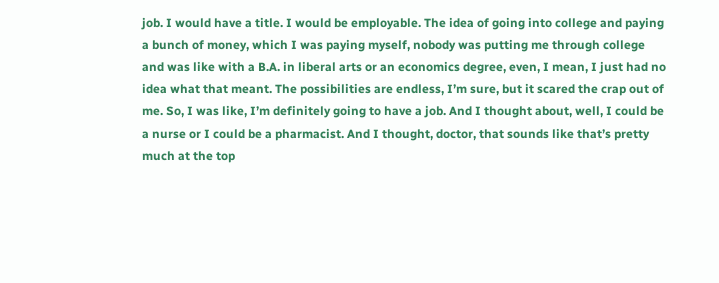job. I would have a title. I would be employable. The idea of going into college and paying a bunch of money, which I was paying myself, nobody was putting me through college and was like with a B.A. in liberal arts or an economics degree, even, I mean, I just had no idea what that meant. The possibilities are endless, I’m sure, but it scared the crap out of me. So, I was like, I’m definitely going to have a job. And I thought about, well, I could be a nurse or I could be a pharmacist. And I thought, doctor, that sounds like that’s pretty much at the top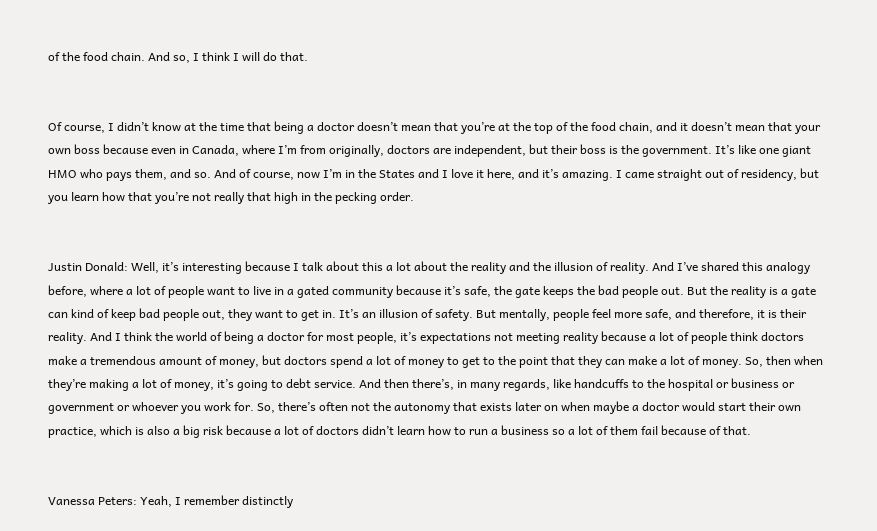of the food chain. And so, I think I will do that.


Of course, I didn’t know at the time that being a doctor doesn’t mean that you’re at the top of the food chain, and it doesn’t mean that your own boss because even in Canada, where I’m from originally, doctors are independent, but their boss is the government. It’s like one giant HMO who pays them, and so. And of course, now I’m in the States and I love it here, and it’s amazing. I came straight out of residency, but you learn how that you’re not really that high in the pecking order.


Justin Donald: Well, it’s interesting because I talk about this a lot about the reality and the illusion of reality. And I’ve shared this analogy before, where a lot of people want to live in a gated community because it’s safe, the gate keeps the bad people out. But the reality is a gate can kind of keep bad people out, they want to get in. It’s an illusion of safety. But mentally, people feel more safe, and therefore, it is their reality. And I think the world of being a doctor for most people, it’s expectations not meeting reality because a lot of people think doctors make a tremendous amount of money, but doctors spend a lot of money to get to the point that they can make a lot of money. So, then when they’re making a lot of money, it’s going to debt service. And then there’s, in many regards, like handcuffs to the hospital or business or government or whoever you work for. So, there’s often not the autonomy that exists later on when maybe a doctor would start their own practice, which is also a big risk because a lot of doctors didn’t learn how to run a business so a lot of them fail because of that.


Vanessa Peters: Yeah, I remember distinctly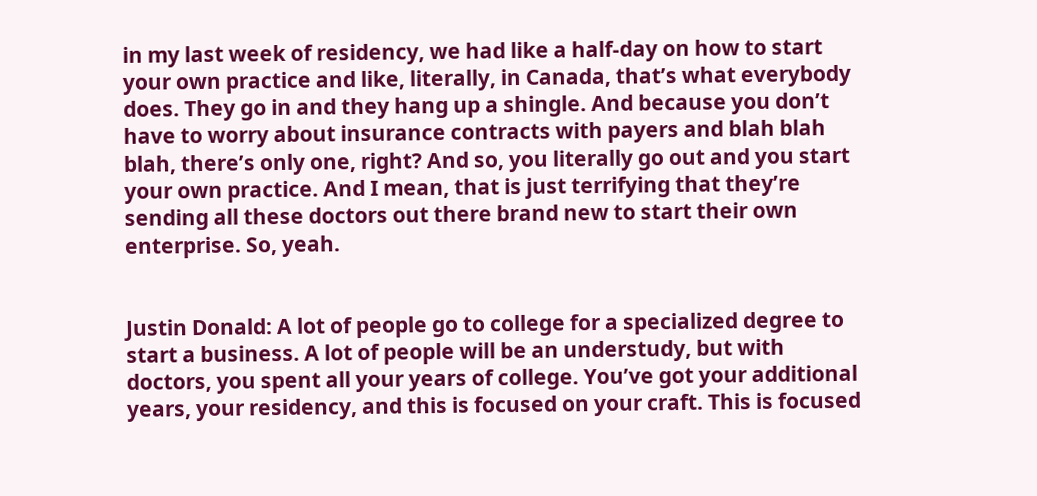in my last week of residency, we had like a half-day on how to start your own practice and like, literally, in Canada, that’s what everybody does. They go in and they hang up a shingle. And because you don’t have to worry about insurance contracts with payers and blah blah blah, there’s only one, right? And so, you literally go out and you start your own practice. And I mean, that is just terrifying that they’re sending all these doctors out there brand new to start their own enterprise. So, yeah.


Justin Donald: A lot of people go to college for a specialized degree to start a business. A lot of people will be an understudy, but with doctors, you spent all your years of college. You’ve got your additional years, your residency, and this is focused on your craft. This is focused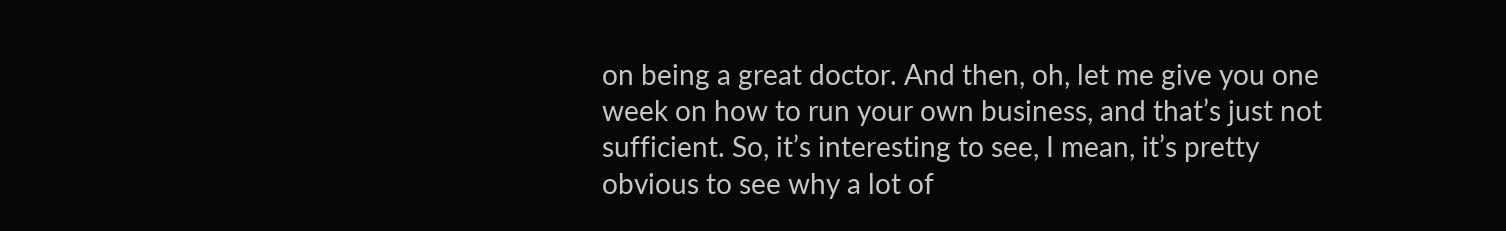on being a great doctor. And then, oh, let me give you one week on how to run your own business, and that’s just not sufficient. So, it’s interesting to see, I mean, it’s pretty obvious to see why a lot of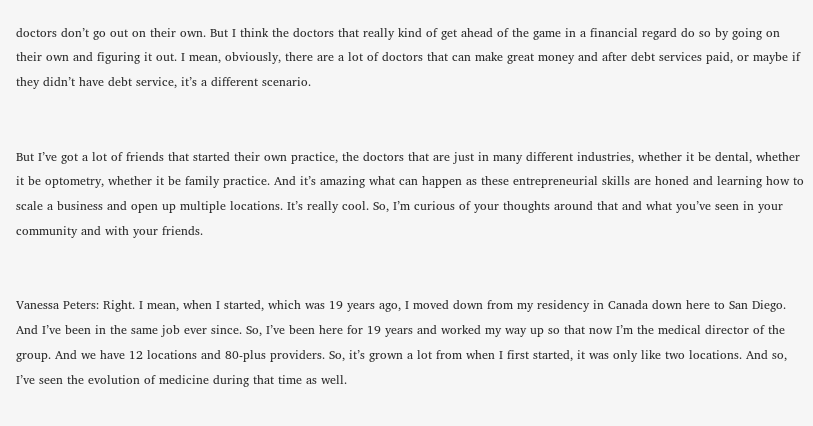doctors don’t go out on their own. But I think the doctors that really kind of get ahead of the game in a financial regard do so by going on their own and figuring it out. I mean, obviously, there are a lot of doctors that can make great money and after debt services paid, or maybe if they didn’t have debt service, it’s a different scenario.


But I’ve got a lot of friends that started their own practice, the doctors that are just in many different industries, whether it be dental, whether it be optometry, whether it be family practice. And it’s amazing what can happen as these entrepreneurial skills are honed and learning how to scale a business and open up multiple locations. It’s really cool. So, I’m curious of your thoughts around that and what you’ve seen in your community and with your friends.


Vanessa Peters: Right. I mean, when I started, which was 19 years ago, I moved down from my residency in Canada down here to San Diego. And I’ve been in the same job ever since. So, I’ve been here for 19 years and worked my way up so that now I’m the medical director of the group. And we have 12 locations and 80-plus providers. So, it’s grown a lot from when I first started, it was only like two locations. And so, I’ve seen the evolution of medicine during that time as well.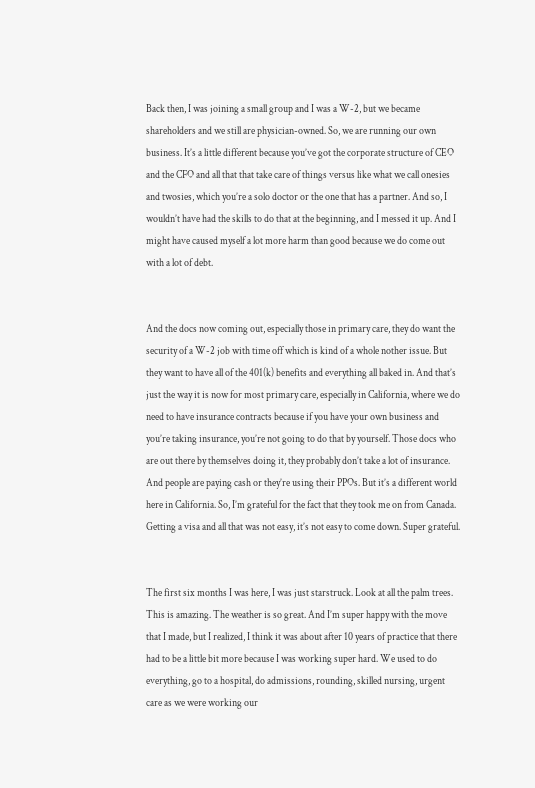Back then, I was joining a small group and I was a W-2, but we became shareholders and we still are physician-owned. So, we are running our own business. It’s a little different because you’ve got the corporate structure of CEO and the CFO and all that that take care of things versus like what we call onesies and twosies, which you’re a solo doctor or the one that has a partner. And so, I wouldn’t have had the skills to do that at the beginning, and I messed it up. And I might have caused myself a lot more harm than good because we do come out with a lot of debt.


And the docs now coming out, especially those in primary care, they do want the security of a W-2 job with time off which is kind of a whole nother issue. But they want to have all of the 401(k) benefits and everything all baked in. And that’s just the way it is now for most primary care, especially in California, where we do need to have insurance contracts because if you have your own business and you’re taking insurance, you’re not going to do that by yourself. Those docs who are out there by themselves doing it, they probably don’t take a lot of insurance. And people are paying cash or they’re using their PPOs. But it’s a different world here in California. So, I’m grateful for the fact that they took me on from Canada. Getting a visa and all that was not easy, it’s not easy to come down. Super grateful.


The first six months I was here, I was just starstruck. Look at all the palm trees. This is amazing. The weather is so great. And I’m super happy with the move that I made, but I realized, I think it was about after 10 years of practice that there had to be a little bit more because I was working super hard. We used to do everything, go to a hospital, do admissions, rounding, skilled nursing, urgent care as we were working our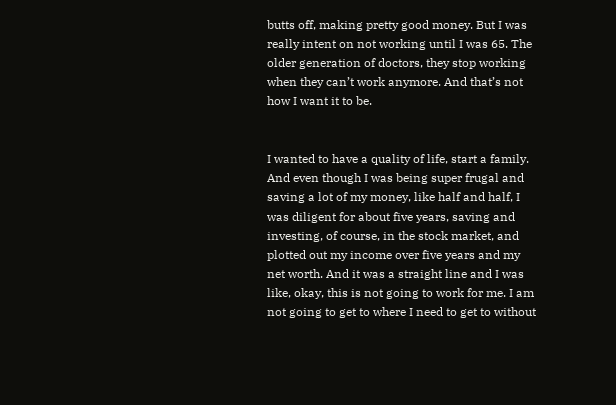butts off, making pretty good money. But I was really intent on not working until I was 65. The older generation of doctors, they stop working when they can’t work anymore. And that’s not how I want it to be.


I wanted to have a quality of life, start a family. And even though I was being super frugal and saving a lot of my money, like half and half, I was diligent for about five years, saving and investing, of course, in the stock market, and plotted out my income over five years and my net worth. And it was a straight line and I was like, okay, this is not going to work for me. I am not going to get to where I need to get to without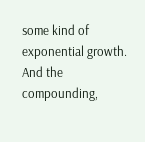some kind of exponential growth. And the compounding,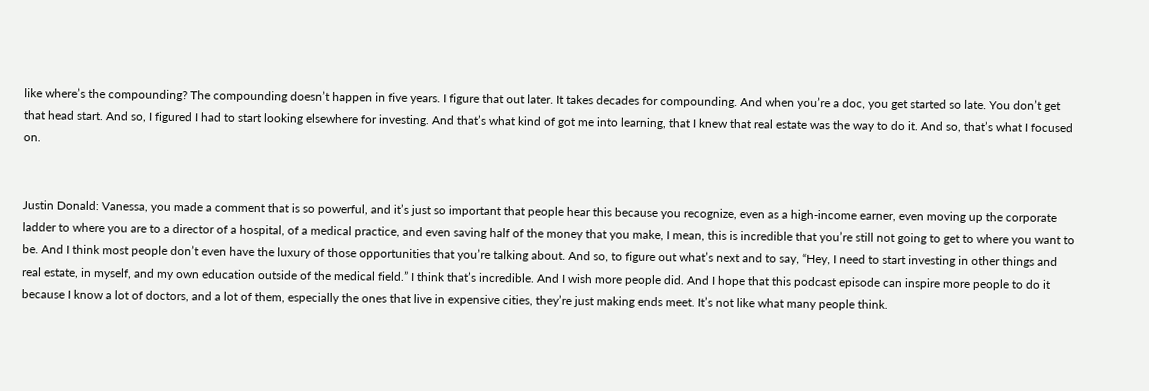like where’s the compounding? The compounding doesn’t happen in five years. I figure that out later. It takes decades for compounding. And when you’re a doc, you get started so late. You don’t get that head start. And so, I figured I had to start looking elsewhere for investing. And that’s what kind of got me into learning, that I knew that real estate was the way to do it. And so, that’s what I focused on.


Justin Donald: Vanessa, you made a comment that is so powerful, and it’s just so important that people hear this because you recognize, even as a high-income earner, even moving up the corporate ladder to where you are to a director of a hospital, of a medical practice, and even saving half of the money that you make, I mean, this is incredible that you’re still not going to get to where you want to be. And I think most people don’t even have the luxury of those opportunities that you’re talking about. And so, to figure out what’s next and to say, “Hey, I need to start investing in other things and real estate, in myself, and my own education outside of the medical field.” I think that’s incredible. And I wish more people did. And I hope that this podcast episode can inspire more people to do it because I know a lot of doctors, and a lot of them, especially the ones that live in expensive cities, they’re just making ends meet. It’s not like what many people think.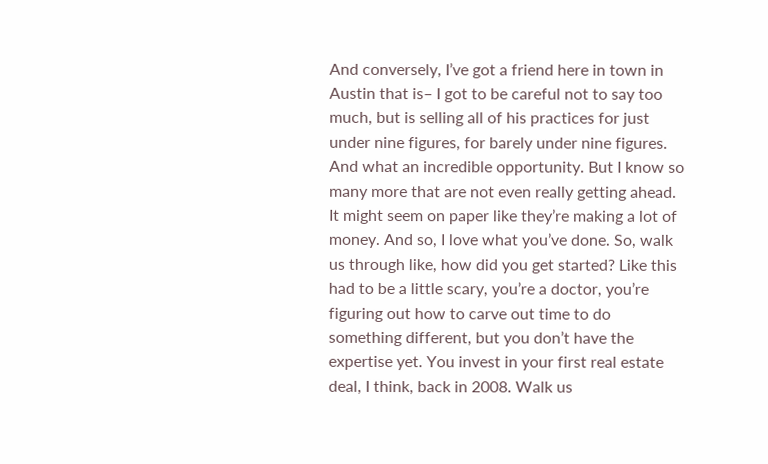And conversely, I’ve got a friend here in town in Austin that is– I got to be careful not to say too much, but is selling all of his practices for just under nine figures, for barely under nine figures. And what an incredible opportunity. But I know so many more that are not even really getting ahead. It might seem on paper like they’re making a lot of money. And so, I love what you’ve done. So, walk us through like, how did you get started? Like this had to be a little scary, you’re a doctor, you’re figuring out how to carve out time to do something different, but you don’t have the expertise yet. You invest in your first real estate deal, I think, back in 2008. Walk us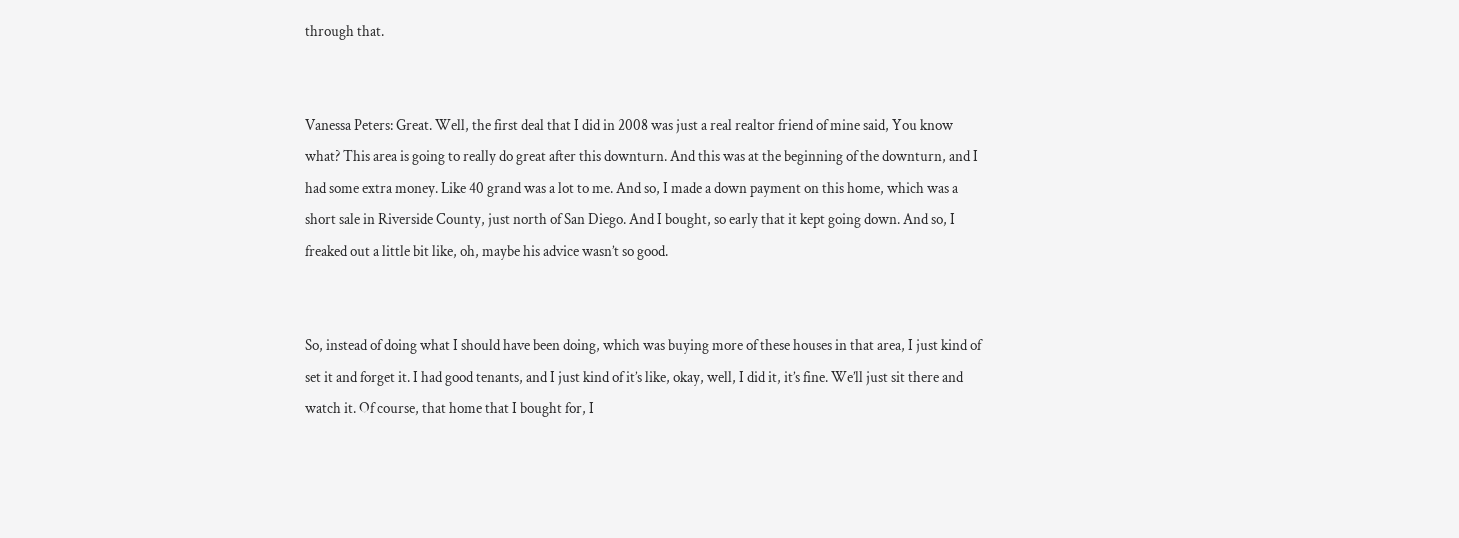through that.


Vanessa Peters: Great. Well, the first deal that I did in 2008 was just a real realtor friend of mine said, You know what? This area is going to really do great after this downturn. And this was at the beginning of the downturn, and I had some extra money. Like 40 grand was a lot to me. And so, I made a down payment on this home, which was a short sale in Riverside County, just north of San Diego. And I bought, so early that it kept going down. And so, I freaked out a little bit like, oh, maybe his advice wasn’t so good.


So, instead of doing what I should have been doing, which was buying more of these houses in that area, I just kind of set it and forget it. I had good tenants, and I just kind of it’s like, okay, well, I did it, it’s fine. We’ll just sit there and watch it. Of course, that home that I bought for, I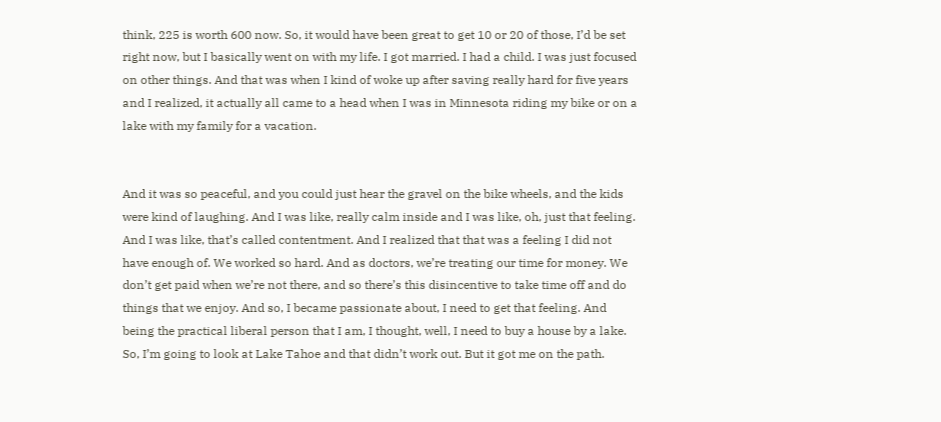think, 225 is worth 600 now. So, it would have been great to get 10 or 20 of those, I’d be set right now, but I basically went on with my life. I got married. I had a child. I was just focused on other things. And that was when I kind of woke up after saving really hard for five years and I realized, it actually all came to a head when I was in Minnesota riding my bike or on a lake with my family for a vacation.


And it was so peaceful, and you could just hear the gravel on the bike wheels, and the kids were kind of laughing. And I was like, really calm inside and I was like, oh, just that feeling. And I was like, that’s called contentment. And I realized that that was a feeling I did not have enough of. We worked so hard. And as doctors, we’re treating our time for money. We don’t get paid when we’re not there, and so there’s this disincentive to take time off and do things that we enjoy. And so, I became passionate about, I need to get that feeling. And being the practical liberal person that I am, I thought, well, I need to buy a house by a lake. So, I’m going to look at Lake Tahoe and that didn’t work out. But it got me on the path.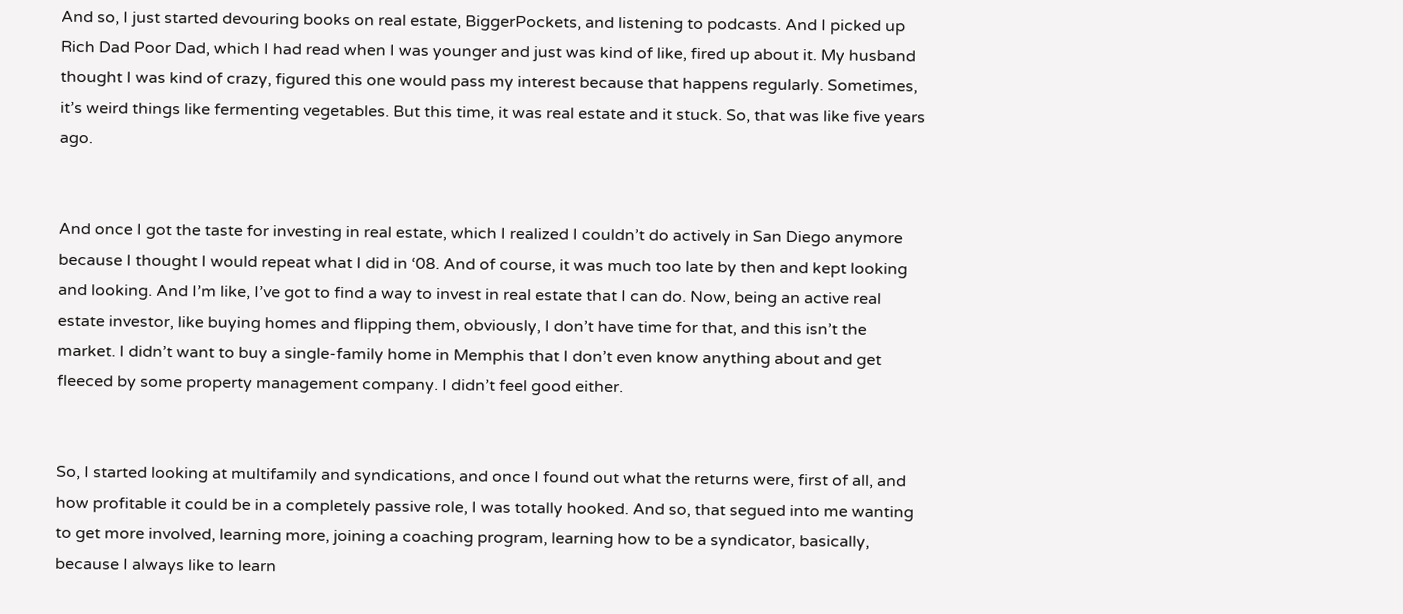And so, I just started devouring books on real estate, BiggerPockets, and listening to podcasts. And I picked up Rich Dad Poor Dad, which I had read when I was younger and just was kind of like, fired up about it. My husband thought I was kind of crazy, figured this one would pass my interest because that happens regularly. Sometimes, it’s weird things like fermenting vegetables. But this time, it was real estate and it stuck. So, that was like five years ago.


And once I got the taste for investing in real estate, which I realized I couldn’t do actively in San Diego anymore because I thought I would repeat what I did in ‘08. And of course, it was much too late by then and kept looking and looking. And I’m like, I’ve got to find a way to invest in real estate that I can do. Now, being an active real estate investor, like buying homes and flipping them, obviously, I don’t have time for that, and this isn’t the market. I didn’t want to buy a single-family home in Memphis that I don’t even know anything about and get fleeced by some property management company. I didn’t feel good either.


So, I started looking at multifamily and syndications, and once I found out what the returns were, first of all, and how profitable it could be in a completely passive role, I was totally hooked. And so, that segued into me wanting to get more involved, learning more, joining a coaching program, learning how to be a syndicator, basically, because I always like to learn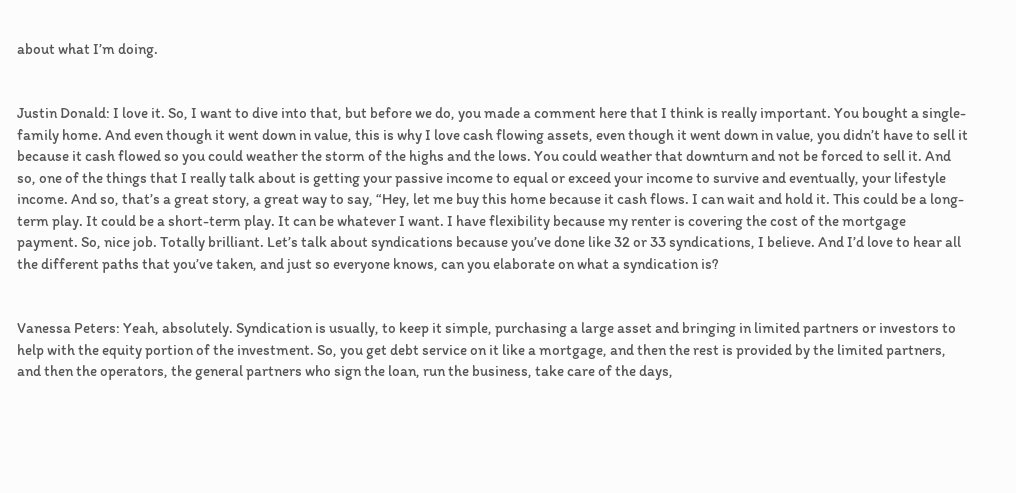about what I’m doing.


Justin Donald: I love it. So, I want to dive into that, but before we do, you made a comment here that I think is really important. You bought a single-family home. And even though it went down in value, this is why I love cash flowing assets, even though it went down in value, you didn’t have to sell it because it cash flowed so you could weather the storm of the highs and the lows. You could weather that downturn and not be forced to sell it. And so, one of the things that I really talk about is getting your passive income to equal or exceed your income to survive and eventually, your lifestyle income. And so, that’s a great story, a great way to say, “Hey, let me buy this home because it cash flows. I can wait and hold it. This could be a long-term play. It could be a short-term play. It can be whatever I want. I have flexibility because my renter is covering the cost of the mortgage payment. So, nice job. Totally brilliant. Let’s talk about syndications because you’ve done like 32 or 33 syndications, I believe. And I’d love to hear all the different paths that you’ve taken, and just so everyone knows, can you elaborate on what a syndication is?


Vanessa Peters: Yeah, absolutely. Syndication is usually, to keep it simple, purchasing a large asset and bringing in limited partners or investors to help with the equity portion of the investment. So, you get debt service on it like a mortgage, and then the rest is provided by the limited partners, and then the operators, the general partners who sign the loan, run the business, take care of the days,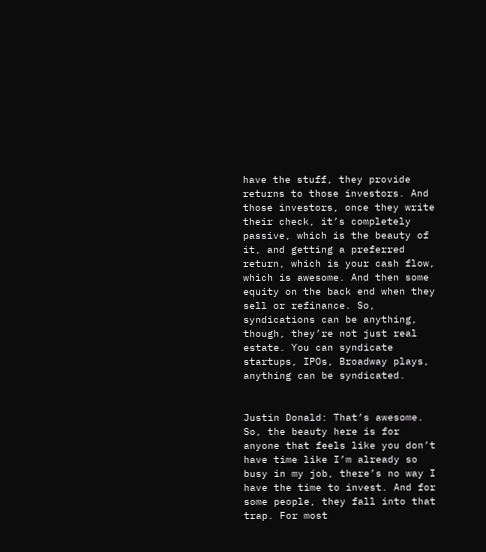have the stuff, they provide returns to those investors. And those investors, once they write their check, it’s completely passive, which is the beauty of it, and getting a preferred return, which is your cash flow, which is awesome. And then some equity on the back end when they sell or refinance. So, syndications can be anything, though, they’re not just real estate. You can syndicate startups, IPOs, Broadway plays, anything can be syndicated.


Justin Donald: That’s awesome. So, the beauty here is for anyone that feels like you don’t have time like I’m already so busy in my job, there’s no way I have the time to invest. And for some people, they fall into that trap. For most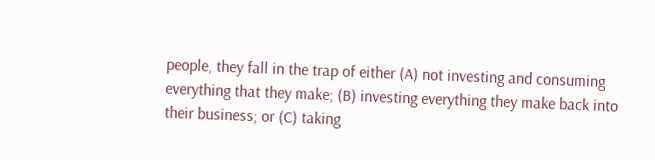people, they fall in the trap of either (A) not investing and consuming everything that they make; (B) investing everything they make back into their business; or (C) taking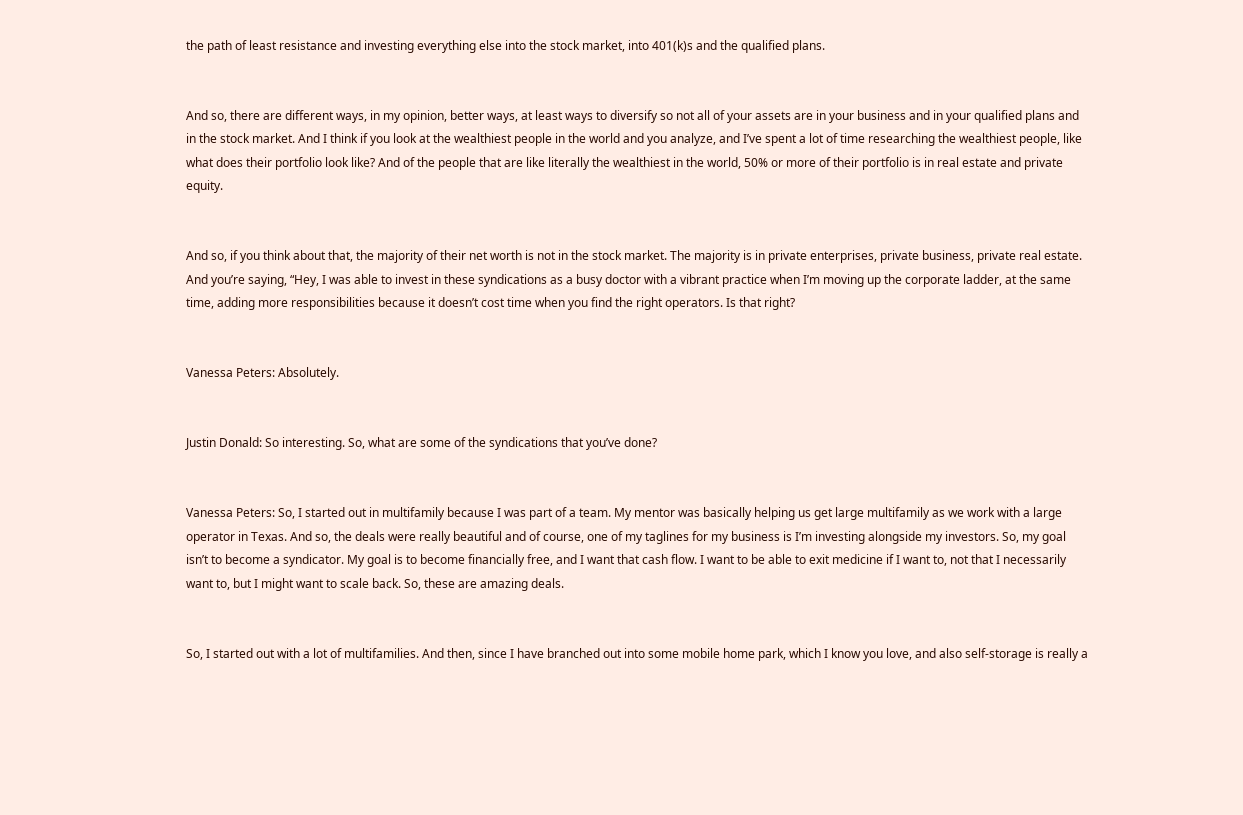the path of least resistance and investing everything else into the stock market, into 401(k)s and the qualified plans.


And so, there are different ways, in my opinion, better ways, at least ways to diversify so not all of your assets are in your business and in your qualified plans and in the stock market. And I think if you look at the wealthiest people in the world and you analyze, and I’ve spent a lot of time researching the wealthiest people, like what does their portfolio look like? And of the people that are like literally the wealthiest in the world, 50% or more of their portfolio is in real estate and private equity.


And so, if you think about that, the majority of their net worth is not in the stock market. The majority is in private enterprises, private business, private real estate. And you’re saying, “Hey, I was able to invest in these syndications as a busy doctor with a vibrant practice when I’m moving up the corporate ladder, at the same time, adding more responsibilities because it doesn’t cost time when you find the right operators. Is that right?


Vanessa Peters: Absolutely.


Justin Donald: So interesting. So, what are some of the syndications that you’ve done?


Vanessa Peters: So, I started out in multifamily because I was part of a team. My mentor was basically helping us get large multifamily as we work with a large operator in Texas. And so, the deals were really beautiful and of course, one of my taglines for my business is I’m investing alongside my investors. So, my goal isn’t to become a syndicator. My goal is to become financially free, and I want that cash flow. I want to be able to exit medicine if I want to, not that I necessarily want to, but I might want to scale back. So, these are amazing deals.


So, I started out with a lot of multifamilies. And then, since I have branched out into some mobile home park, which I know you love, and also self-storage is really a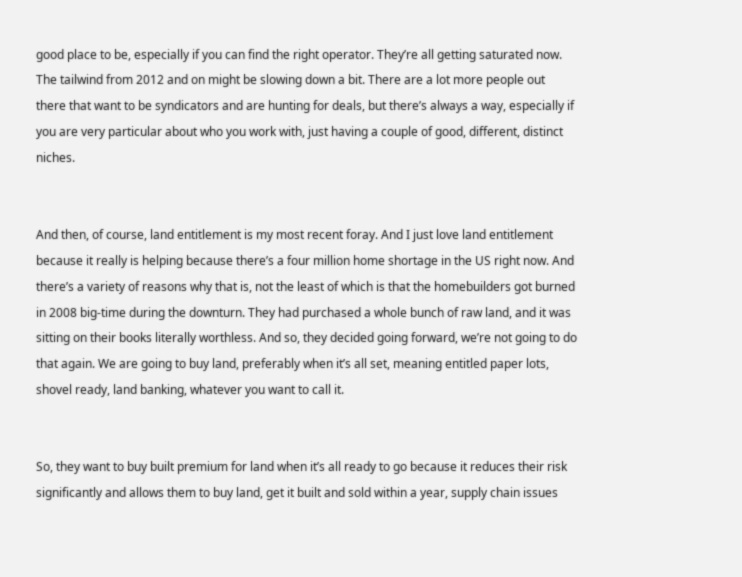good place to be, especially if you can find the right operator. They’re all getting saturated now. The tailwind from 2012 and on might be slowing down a bit. There are a lot more people out there that want to be syndicators and are hunting for deals, but there’s always a way, especially if you are very particular about who you work with, just having a couple of good, different, distinct niches.


And then, of course, land entitlement is my most recent foray. And I just love land entitlement because it really is helping because there’s a four million home shortage in the US right now. And there’s a variety of reasons why that is, not the least of which is that the homebuilders got burned in 2008 big-time during the downturn. They had purchased a whole bunch of raw land, and it was sitting on their books literally worthless. And so, they decided going forward, we’re not going to do that again. We are going to buy land, preferably when it’s all set, meaning entitled paper lots, shovel ready, land banking, whatever you want to call it.


So, they want to buy built premium for land when it’s all ready to go because it reduces their risk significantly and allows them to buy land, get it built and sold within a year, supply chain issues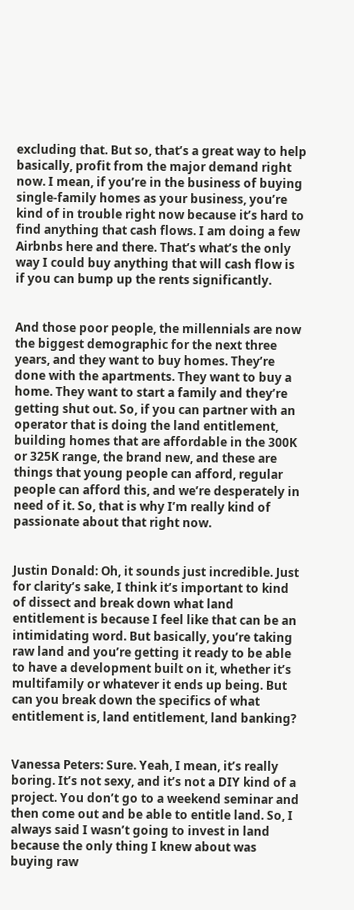excluding that. But so, that’s a great way to help basically, profit from the major demand right now. I mean, if you’re in the business of buying single-family homes as your business, you’re kind of in trouble right now because it’s hard to find anything that cash flows. I am doing a few Airbnbs here and there. That’s what’s the only way I could buy anything that will cash flow is if you can bump up the rents significantly.


And those poor people, the millennials are now the biggest demographic for the next three years, and they want to buy homes. They’re done with the apartments. They want to buy a home. They want to start a family and they’re getting shut out. So, if you can partner with an operator that is doing the land entitlement, building homes that are affordable in the 300K or 325K range, the brand new, and these are things that young people can afford, regular people can afford this, and we’re desperately in need of it. So, that is why I’m really kind of passionate about that right now.


Justin Donald: Oh, it sounds just incredible. Just for clarity’s sake, I think it’s important to kind of dissect and break down what land entitlement is because I feel like that can be an intimidating word. But basically, you’re taking raw land and you’re getting it ready to be able to have a development built on it, whether it’s multifamily or whatever it ends up being. But can you break down the specifics of what entitlement is, land entitlement, land banking?


Vanessa Peters: Sure. Yeah, I mean, it’s really boring. It’s not sexy, and it’s not a DIY kind of a project. You don’t go to a weekend seminar and then come out and be able to entitle land. So, I always said I wasn’t going to invest in land because the only thing I knew about was buying raw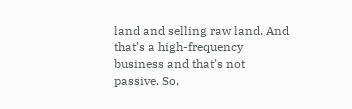land and selling raw land. And that’s a high-frequency business and that’s not passive. So,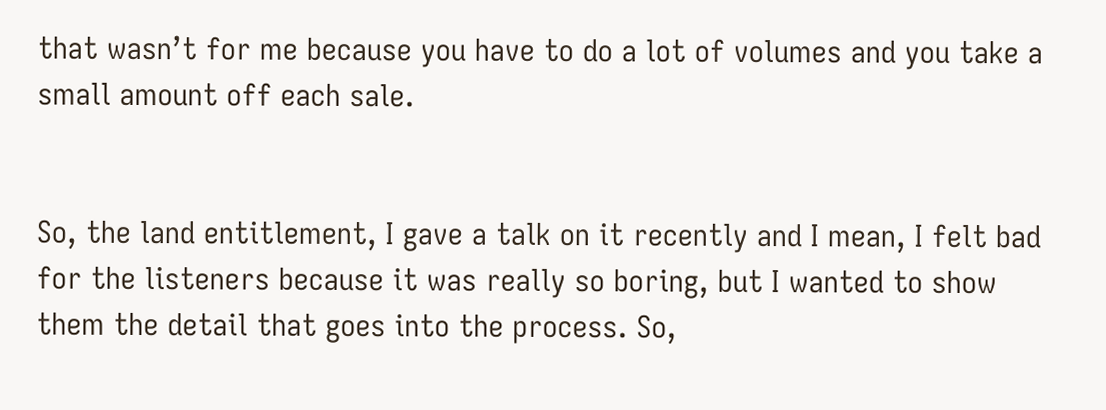that wasn’t for me because you have to do a lot of volumes and you take a small amount off each sale.


So, the land entitlement, I gave a talk on it recently and I mean, I felt bad for the listeners because it was really so boring, but I wanted to show them the detail that goes into the process. So,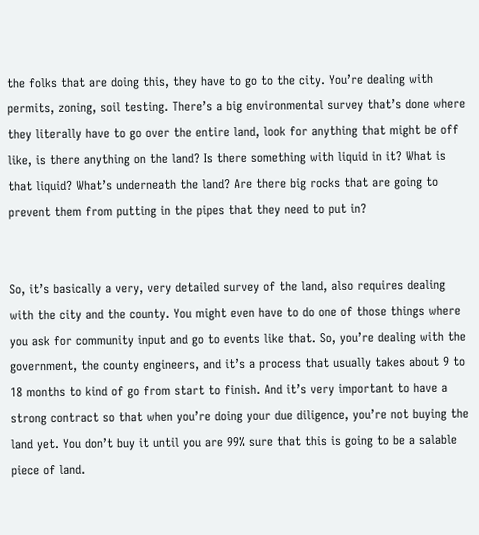the folks that are doing this, they have to go to the city. You’re dealing with permits, zoning, soil testing. There’s a big environmental survey that’s done where they literally have to go over the entire land, look for anything that might be off like, is there anything on the land? Is there something with liquid in it? What is that liquid? What’s underneath the land? Are there big rocks that are going to prevent them from putting in the pipes that they need to put in?


So, it’s basically a very, very detailed survey of the land, also requires dealing with the city and the county. You might even have to do one of those things where you ask for community input and go to events like that. So, you’re dealing with the government, the county engineers, and it’s a process that usually takes about 9 to 18 months to kind of go from start to finish. And it’s very important to have a strong contract so that when you’re doing your due diligence, you’re not buying the land yet. You don’t buy it until you are 99% sure that this is going to be a salable piece of land.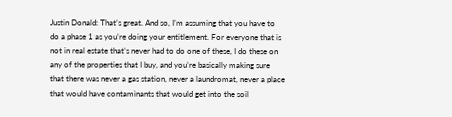Justin Donald: That’s great. And so, I’m assuming that you have to do a phase 1 as you’re doing your entitlement. For everyone that is not in real estate that’s never had to do one of these, I do these on any of the properties that I buy, and you’re basically making sure that there was never a gas station, never a laundromat, never a place that would have contaminants that would get into the soil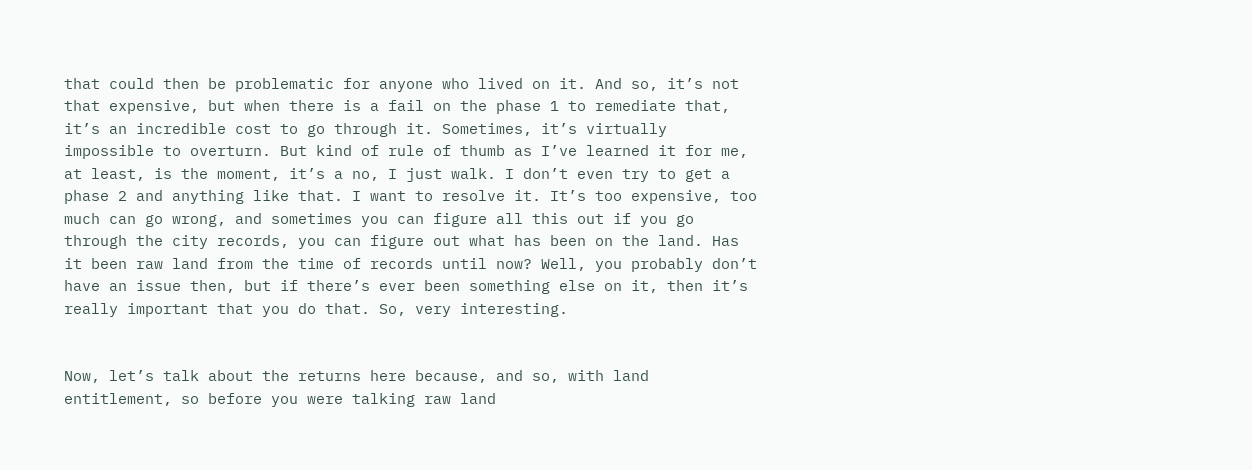that could then be problematic for anyone who lived on it. And so, it’s not that expensive, but when there is a fail on the phase 1 to remediate that, it’s an incredible cost to go through it. Sometimes, it’s virtually impossible to overturn. But kind of rule of thumb as I’ve learned it for me, at least, is the moment, it’s a no, I just walk. I don’t even try to get a phase 2 and anything like that. I want to resolve it. It’s too expensive, too much can go wrong, and sometimes you can figure all this out if you go through the city records, you can figure out what has been on the land. Has it been raw land from the time of records until now? Well, you probably don’t have an issue then, but if there’s ever been something else on it, then it’s really important that you do that. So, very interesting.


Now, let’s talk about the returns here because, and so, with land entitlement, so before you were talking raw land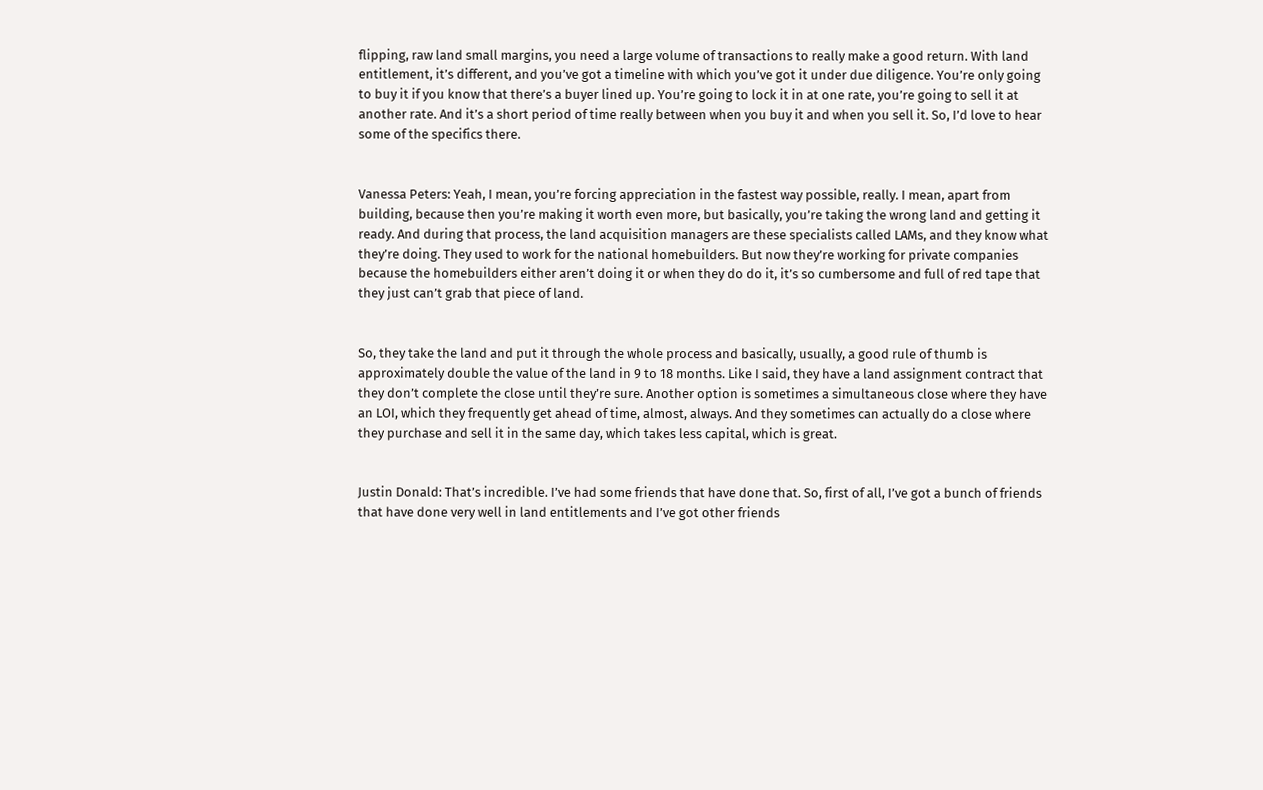flipping, raw land small margins, you need a large volume of transactions to really make a good return. With land entitlement, it’s different, and you’ve got a timeline with which you’ve got it under due diligence. You’re only going to buy it if you know that there’s a buyer lined up. You’re going to lock it in at one rate, you’re going to sell it at another rate. And it’s a short period of time really between when you buy it and when you sell it. So, I’d love to hear some of the specifics there.


Vanessa Peters: Yeah, I mean, you’re forcing appreciation in the fastest way possible, really. I mean, apart from building, because then you’re making it worth even more, but basically, you’re taking the wrong land and getting it ready. And during that process, the land acquisition managers are these specialists called LAMs, and they know what they’re doing. They used to work for the national homebuilders. But now they’re working for private companies because the homebuilders either aren’t doing it or when they do do it, it’s so cumbersome and full of red tape that they just can’t grab that piece of land.


So, they take the land and put it through the whole process and basically, usually, a good rule of thumb is approximately double the value of the land in 9 to 18 months. Like I said, they have a land assignment contract that they don’t complete the close until they’re sure. Another option is sometimes a simultaneous close where they have an LOI, which they frequently get ahead of time, almost, always. And they sometimes can actually do a close where they purchase and sell it in the same day, which takes less capital, which is great.


Justin Donald: That’s incredible. I’ve had some friends that have done that. So, first of all, I’ve got a bunch of friends that have done very well in land entitlements and I’ve got other friends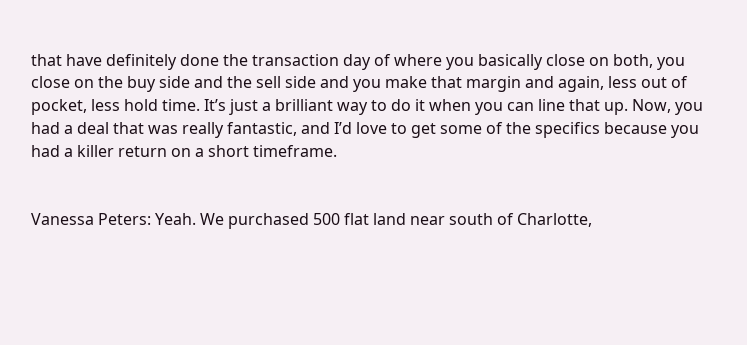that have definitely done the transaction day of where you basically close on both, you close on the buy side and the sell side and you make that margin and again, less out of pocket, less hold time. It’s just a brilliant way to do it when you can line that up. Now, you had a deal that was really fantastic, and I’d love to get some of the specifics because you had a killer return on a short timeframe.


Vanessa Peters: Yeah. We purchased 500 flat land near south of Charlotte,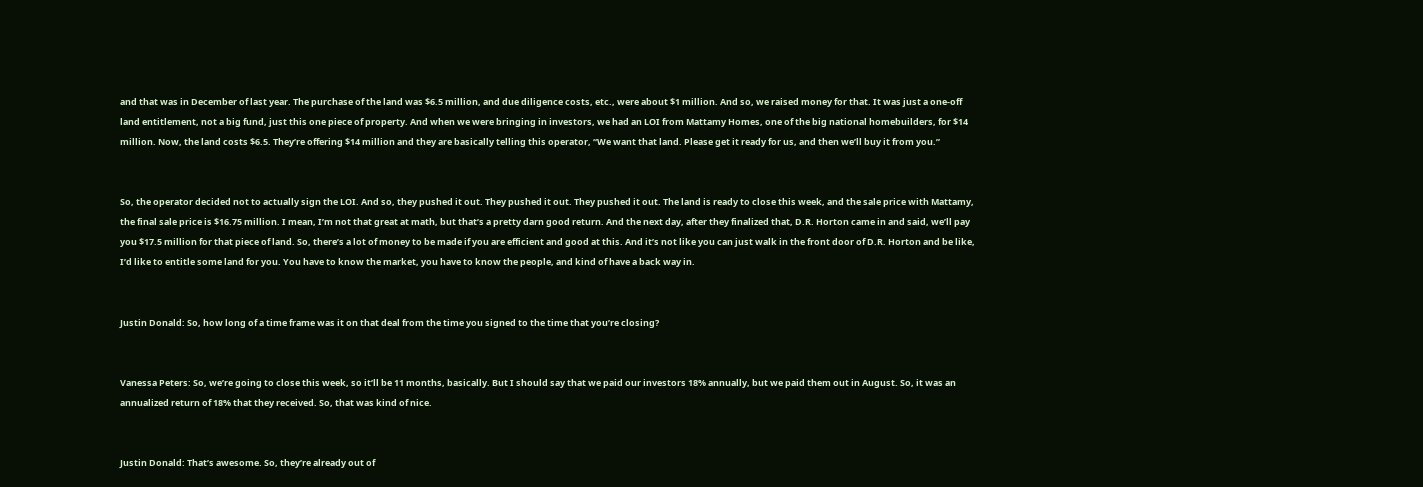and that was in December of last year. The purchase of the land was $6.5 million, and due diligence costs, etc., were about $1 million. And so, we raised money for that. It was just a one-off land entitlement, not a big fund, just this one piece of property. And when we were bringing in investors, we had an LOI from Mattamy Homes, one of the big national homebuilders, for $14 million. Now, the land costs $6.5. They’re offering $14 million and they are basically telling this operator, “We want that land. Please get it ready for us, and then we’ll buy it from you.”


So, the operator decided not to actually sign the LOI. And so, they pushed it out. They pushed it out. They pushed it out. The land is ready to close this week, and the sale price with Mattamy, the final sale price is $16.75 million. I mean, I’m not that great at math, but that’s a pretty darn good return. And the next day, after they finalized that, D.R. Horton came in and said, we’ll pay you $17.5 million for that piece of land. So, there’s a lot of money to be made if you are efficient and good at this. And it’s not like you can just walk in the front door of D.R. Horton and be like, I’d like to entitle some land for you. You have to know the market, you have to know the people, and kind of have a back way in.


Justin Donald: So, how long of a time frame was it on that deal from the time you signed to the time that you’re closing?


Vanessa Peters: So, we’re going to close this week, so it’ll be 11 months, basically. But I should say that we paid our investors 18% annually, but we paid them out in August. So, it was an annualized return of 18% that they received. So, that was kind of nice.


Justin Donald: That’s awesome. So, they’re already out of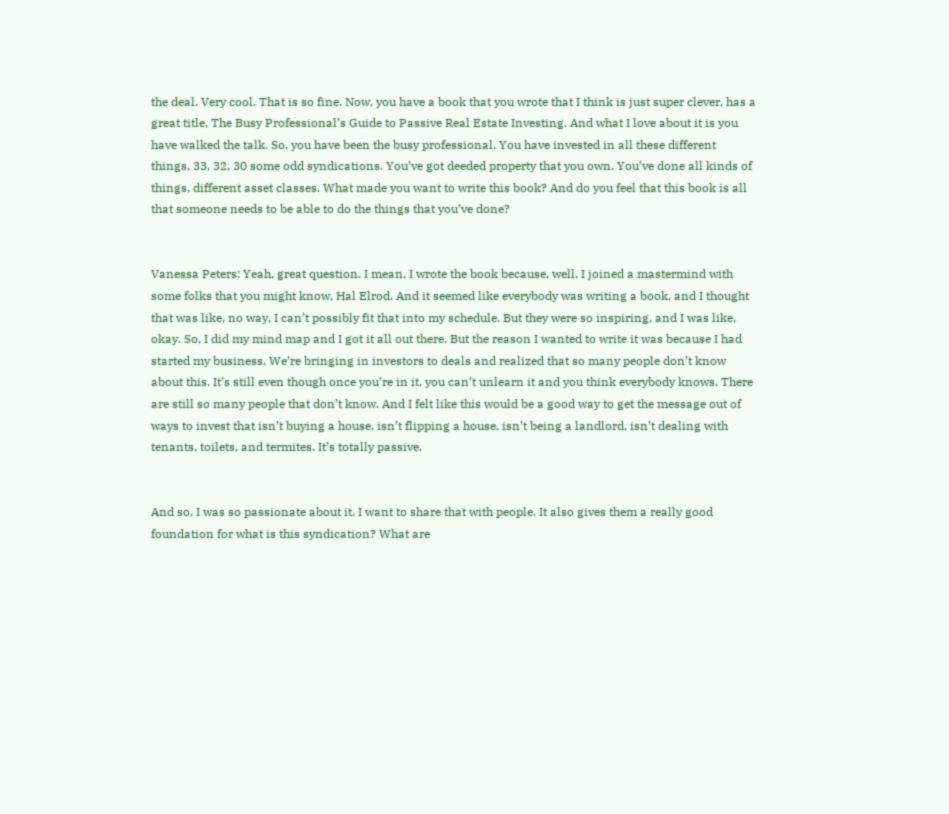the deal. Very cool. That is so fine. Now, you have a book that you wrote that I think is just super clever, has a great title, The Busy Professional’s Guide to Passive Real Estate Investing. And what I love about it is you have walked the talk. So, you have been the busy professional. You have invested in all these different things, 33, 32, 30 some odd syndications. You’ve got deeded property that you own. You’ve done all kinds of things, different asset classes. What made you want to write this book? And do you feel that this book is all that someone needs to be able to do the things that you’ve done?


Vanessa Peters: Yeah, great question. I mean, I wrote the book because, well, I joined a mastermind with some folks that you might know, Hal Elrod. And it seemed like everybody was writing a book, and I thought that was like, no way, I can’t possibly fit that into my schedule. But they were so inspiring, and I was like, okay. So, I did my mind map and I got it all out there. But the reason I wanted to write it was because I had started my business. We’re bringing in investors to deals and realized that so many people don’t know about this. It’s still even though once you’re in it, you can’t unlearn it and you think everybody knows. There are still so many people that don’t know. And I felt like this would be a good way to get the message out of ways to invest that isn’t buying a house, isn’t flipping a house, isn’t being a landlord, isn’t dealing with tenants, toilets, and termites. It’s totally passive.


And so, I was so passionate about it. I want to share that with people. It also gives them a really good foundation for what is this syndication? What are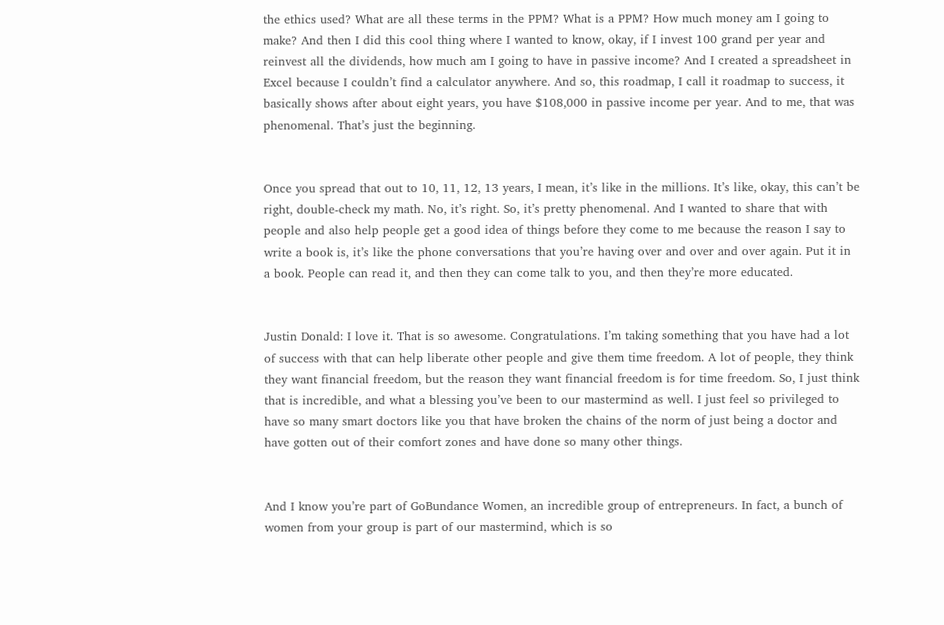the ethics used? What are all these terms in the PPM? What is a PPM? How much money am I going to make? And then I did this cool thing where I wanted to know, okay, if I invest 100 grand per year and reinvest all the dividends, how much am I going to have in passive income? And I created a spreadsheet in Excel because I couldn’t find a calculator anywhere. And so, this roadmap, I call it roadmap to success, it basically shows after about eight years, you have $108,000 in passive income per year. And to me, that was phenomenal. That’s just the beginning.


Once you spread that out to 10, 11, 12, 13 years, I mean, it’s like in the millions. It’s like, okay, this can’t be right, double-check my math. No, it’s right. So, it’s pretty phenomenal. And I wanted to share that with people and also help people get a good idea of things before they come to me because the reason I say to write a book is, it’s like the phone conversations that you’re having over and over and over again. Put it in a book. People can read it, and then they can come talk to you, and then they’re more educated.


Justin Donald: I love it. That is so awesome. Congratulations. I’m taking something that you have had a lot of success with that can help liberate other people and give them time freedom. A lot of people, they think they want financial freedom, but the reason they want financial freedom is for time freedom. So, I just think that is incredible, and what a blessing you’ve been to our mastermind as well. I just feel so privileged to have so many smart doctors like you that have broken the chains of the norm of just being a doctor and have gotten out of their comfort zones and have done so many other things.


And I know you’re part of GoBundance Women, an incredible group of entrepreneurs. In fact, a bunch of women from your group is part of our mastermind, which is so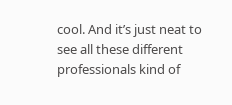cool. And it’s just neat to see all these different professionals kind of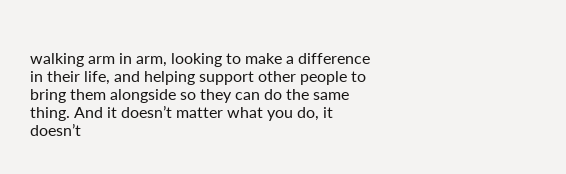walking arm in arm, looking to make a difference in their life, and helping support other people to bring them alongside so they can do the same thing. And it doesn’t matter what you do, it doesn’t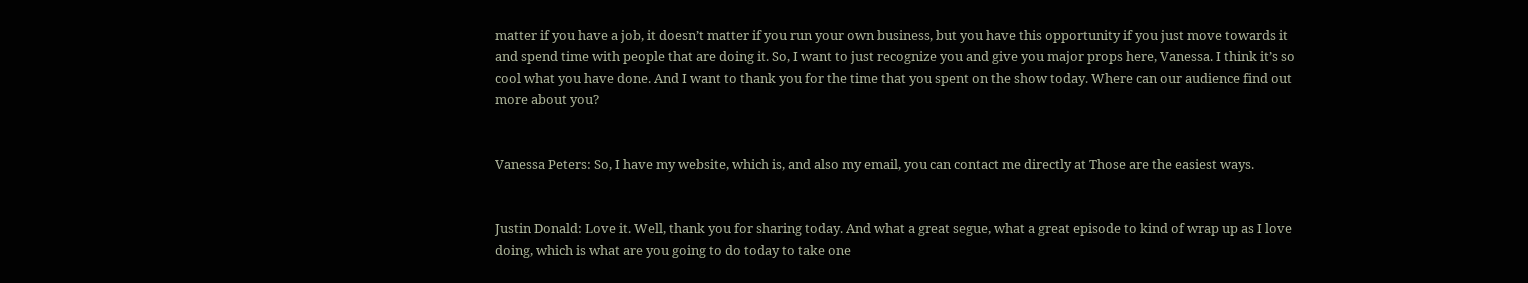matter if you have a job, it doesn’t matter if you run your own business, but you have this opportunity if you just move towards it and spend time with people that are doing it. So, I want to just recognize you and give you major props here, Vanessa. I think it’s so cool what you have done. And I want to thank you for the time that you spent on the show today. Where can our audience find out more about you?


Vanessa Peters: So, I have my website, which is, and also my email, you can contact me directly at Those are the easiest ways.


Justin Donald: Love it. Well, thank you for sharing today. And what a great segue, what a great episode to kind of wrap up as I love doing, which is what are you going to do today to take one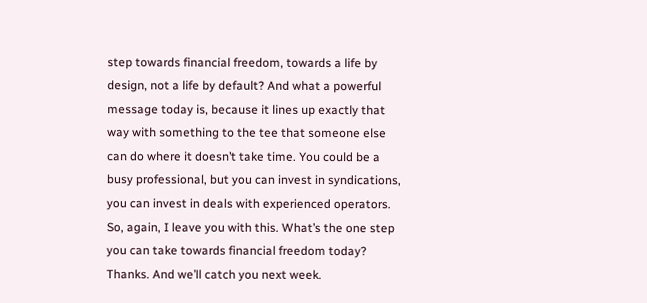step towards financial freedom, towards a life by design, not a life by default? And what a powerful message today is, because it lines up exactly that way with something to the tee that someone else can do where it doesn’t take time. You could be a busy professional, but you can invest in syndications, you can invest in deals with experienced operators. So, again, I leave you with this. What’s the one step you can take towards financial freedom today? Thanks. And we’ll catch you next week.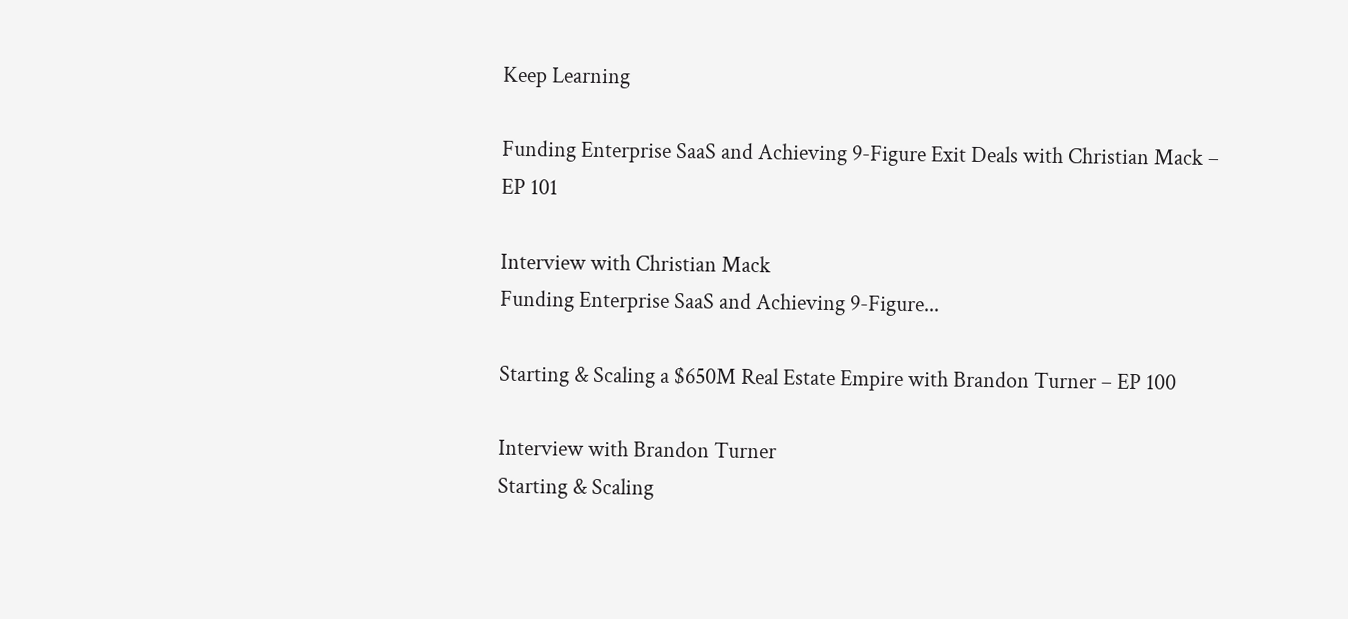Keep Learning

Funding Enterprise SaaS and Achieving 9-Figure Exit Deals with Christian Mack – EP 101

Interview with Christian Mack
Funding Enterprise SaaS and Achieving 9-Figure...

Starting & Scaling a $650M Real Estate Empire with Brandon Turner – EP 100

Interview with Brandon Turner
Starting & Scaling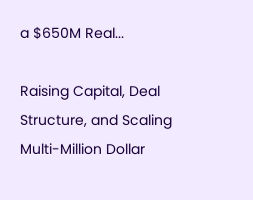a $650M Real...

Raising Capital, Deal Structure, and Scaling Multi-Million Dollar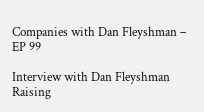Companies with Dan Fleyshman – EP 99

Interview with Dan Fleyshman
Raising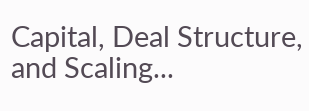Capital, Deal Structure, and Scaling...